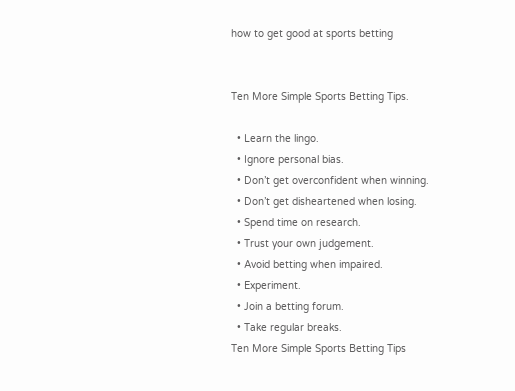how to get good at sports betting


Ten More Simple Sports Betting Tips.

  • Learn the lingo.
  • Ignore personal bias.
  • Don’t get overconfident when winning.
  • Don’t get disheartened when losing.
  • Spend time on research.
  • Trust your own judgement.
  • Avoid betting when impaired.
  • Experiment.
  • Join a betting forum.
  • Take regular breaks.
Ten More Simple Sports Betting Tips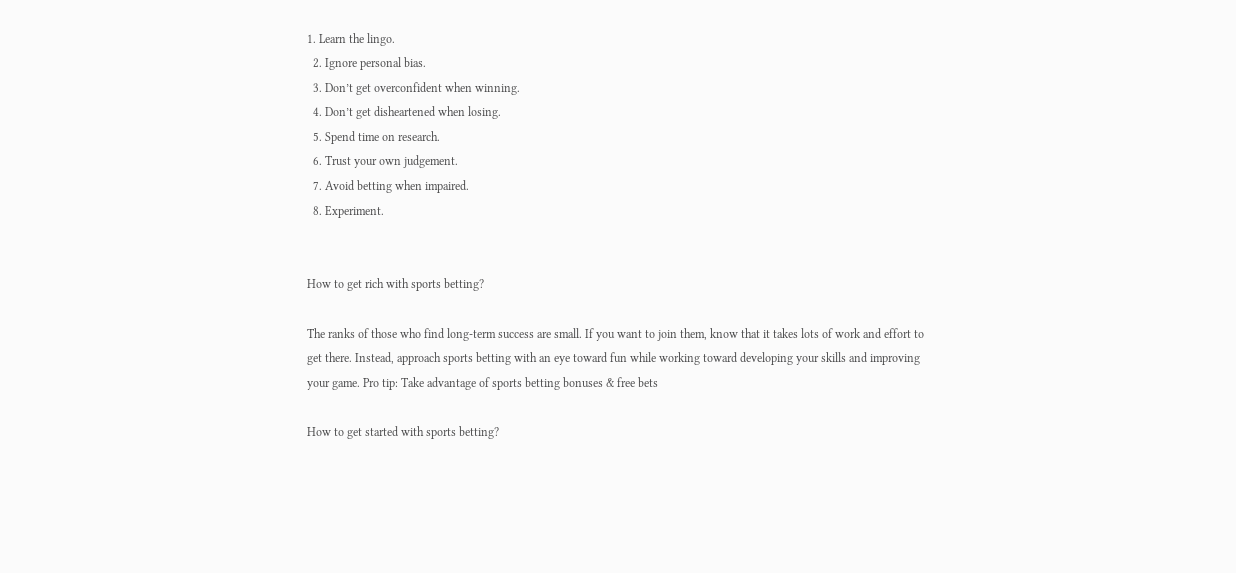1. Learn the lingo.
  2. Ignore personal bias.
  3. Don’t get overconfident when winning.
  4. Don’t get disheartened when losing.
  5. Spend time on research.
  6. Trust your own judgement.
  7. Avoid betting when impaired.
  8. Experiment.


How to get rich with sports betting?

The ranks of those who find long-term success are small. If you want to join them, know that it takes lots of work and effort to get there. Instead, approach sports betting with an eye toward fun while working toward developing your skills and improving your game. Pro tip: Take advantage of sports betting bonuses & free bets

How to get started with sports betting?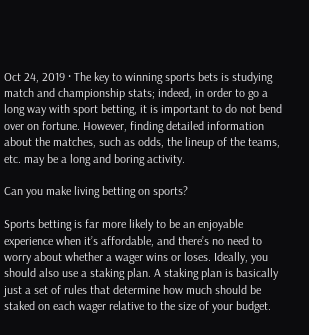Oct 24, 2019 · The key to winning sports bets is studying match and championship stats; indeed, in order to go a long way with sport betting, it is important to do not bend over on fortune. However, finding detailed information about the matches, such as odds, the lineup of the teams, etc. may be a long and boring activity.

Can you make living betting on sports?

Sports betting is far more likely to be an enjoyable experience when it’s affordable, and there’s no need to worry about whether a wager wins or loses. Ideally, you should also use a staking plan. A staking plan is basically just a set of rules that determine how much should be staked on each wager relative to the size of your budget.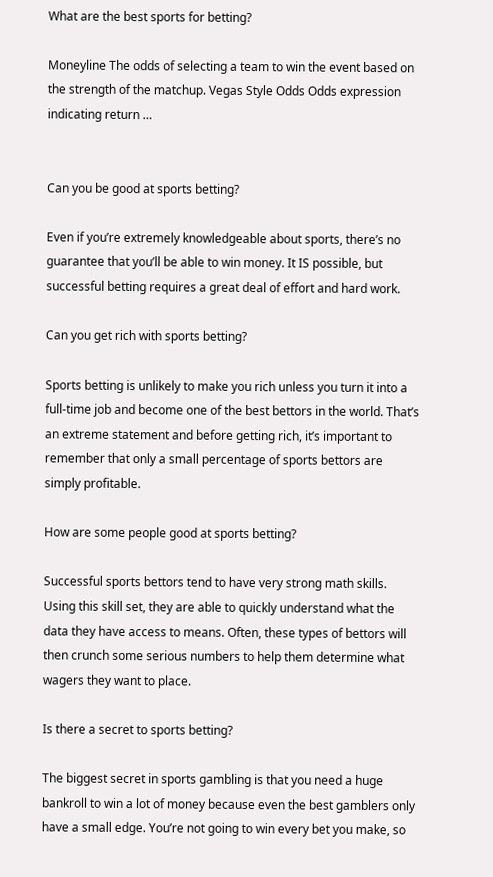What are the best sports for betting?

Moneyline The odds of selecting a team to win the event based on the strength of the matchup. Vegas Style Odds Odds expression indicating return …


Can you be good at sports betting?

Even if you’re extremely knowledgeable about sports, there’s no guarantee that you’ll be able to win money. It IS possible, but successful betting requires a great deal of effort and hard work.

Can you get rich with sports betting?

Sports betting is unlikely to make you rich unless you turn it into a full-time job and become one of the best bettors in the world. That’s an extreme statement and before getting rich, it’s important to remember that only a small percentage of sports bettors are simply profitable.

How are some people good at sports betting?

Successful sports bettors tend to have very strong math skills. Using this skill set, they are able to quickly understand what the data they have access to means. Often, these types of bettors will then crunch some serious numbers to help them determine what wagers they want to place.

Is there a secret to sports betting?

The biggest secret in sports gambling is that you need a huge bankroll to win a lot of money because even the best gamblers only have a small edge. You’re not going to win every bet you make, so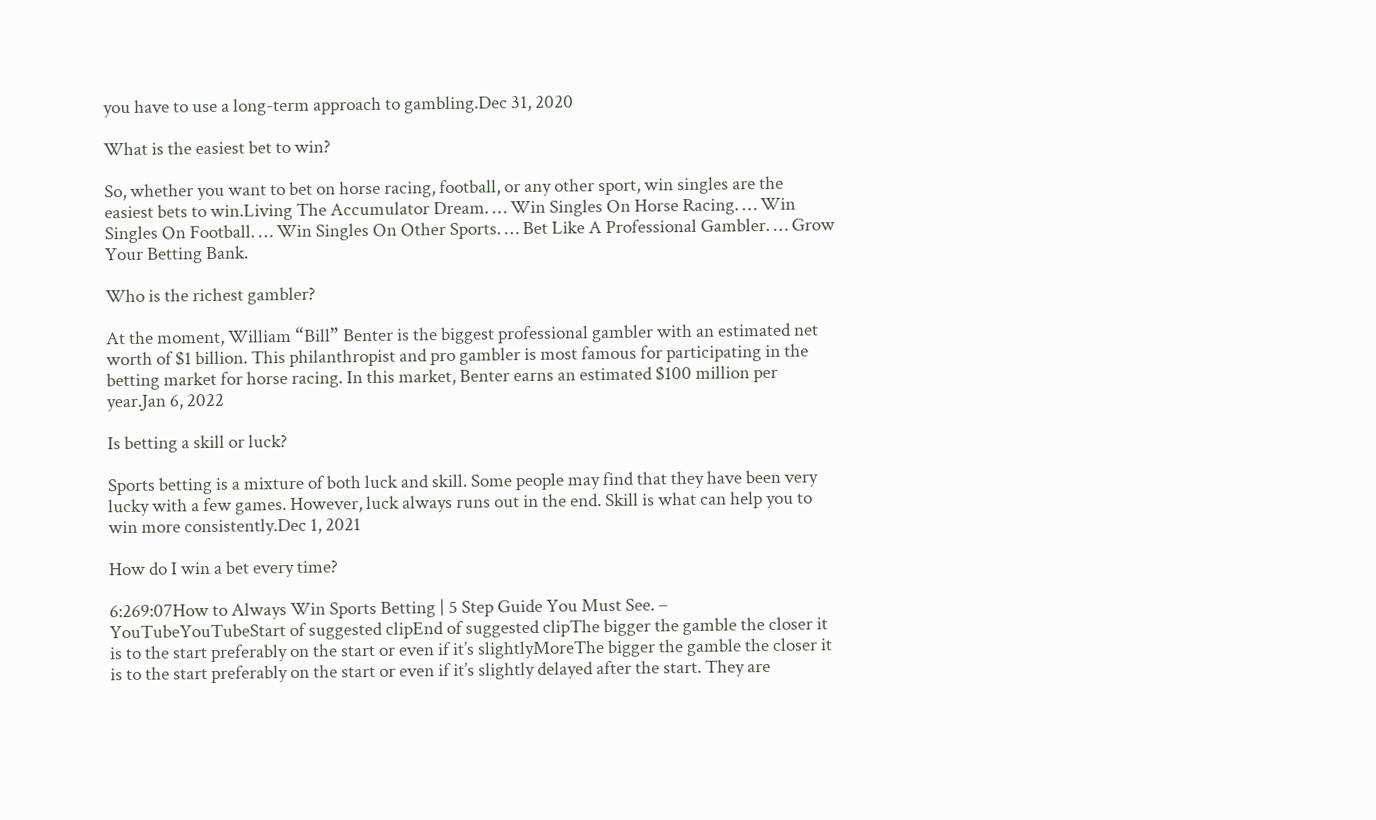you have to use a long-term approach to gambling.Dec 31, 2020

What is the easiest bet to win?

So, whether you want to bet on horse racing, football, or any other sport, win singles are the easiest bets to win.Living The Accumulator Dream. … Win Singles On Horse Racing. … Win Singles On Football. … Win Singles On Other Sports. … Bet Like A Professional Gambler. … Grow Your Betting Bank.

Who is the richest gambler?

At the moment, William “Bill” Benter is the biggest professional gambler with an estimated net worth of $1 billion. This philanthropist and pro gambler is most famous for participating in the betting market for horse racing. In this market, Benter earns an estimated $100 million per year.Jan 6, 2022

Is betting a skill or luck?

Sports betting is a mixture of both luck and skill. Some people may find that they have been very lucky with a few games. However, luck always runs out in the end. Skill is what can help you to win more consistently.Dec 1, 2021

How do I win a bet every time?

6:269:07How to Always Win Sports Betting | 5 Step Guide You Must See. – YouTubeYouTubeStart of suggested clipEnd of suggested clipThe bigger the gamble the closer it is to the start preferably on the start or even if it’s slightlyMoreThe bigger the gamble the closer it is to the start preferably on the start or even if it’s slightly delayed after the start. They are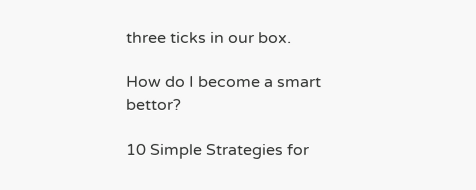three ticks in our box.

How do I become a smart bettor?

10 Simple Strategies for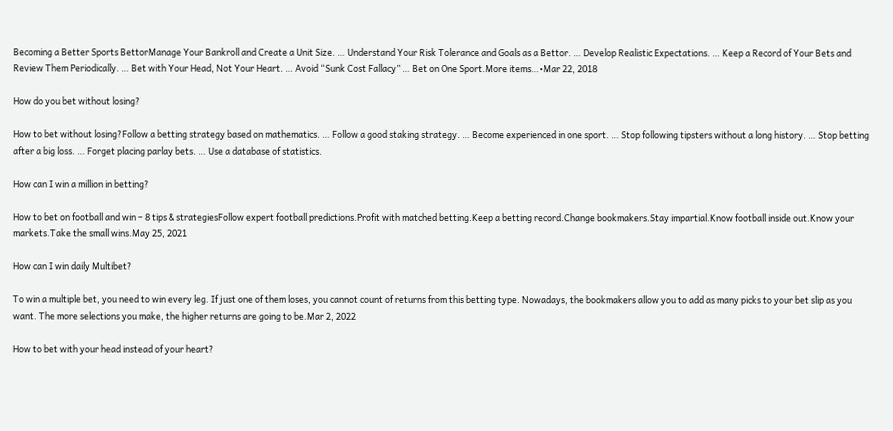Becoming a Better Sports BettorManage Your Bankroll and Create a Unit Size. … Understand Your Risk Tolerance and Goals as a Bettor. … Develop Realistic Expectations. … Keep a Record of Your Bets and Review Them Periodically. … Bet with Your Head, Not Your Heart. … Avoid “Sunk Cost Fallacy” … Bet on One Sport.More items…•Mar 22, 2018

How do you bet without losing?

How to bet without losing?Follow a betting strategy based on mathematics. … Follow a good staking strategy. … Become experienced in one sport. … Stop following tipsters without a long history. … Stop betting after a big loss. … Forget placing parlay bets. … Use a database of statistics.

How can I win a million in betting?

How to bet on football and win – 8 tips & strategiesFollow expert football predictions.Profit with matched betting.Keep a betting record.Change bookmakers.Stay impartial.Know football inside out.Know your markets.Take the small wins.May 25, 2021

How can I win daily Multibet?

To win a multiple bet, you need to win every leg. If just one of them loses, you cannot count of returns from this betting type. Nowadays, the bookmakers allow you to add as many picks to your bet slip as you want. The more selections you make, the higher returns are going to be.Mar 2, 2022

How to bet with your head instead of your heart?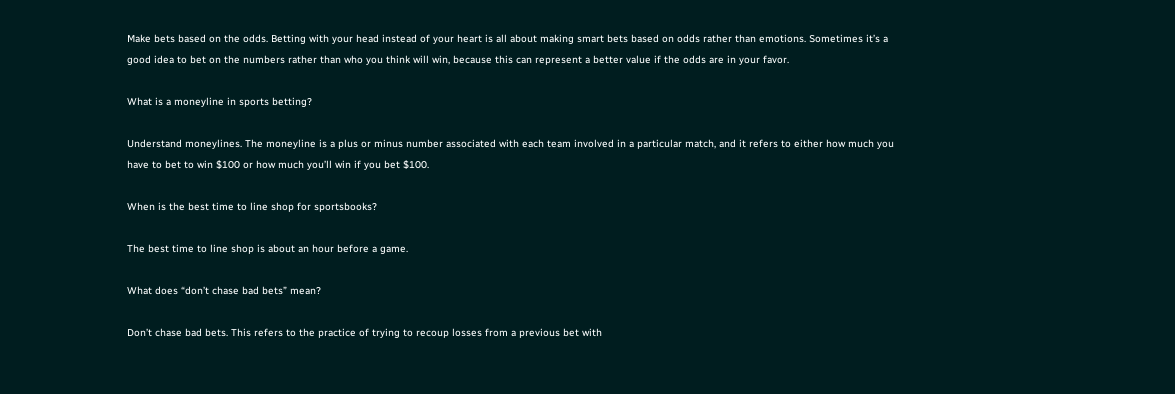Make bets based on the odds. Betting with your head instead of your heart is all about making smart bets based on odds rather than emotions. Sometimes it’s a good idea to bet on the numbers rather than who you think will win, because this can represent a better value if the odds are in your favor.

What is a moneyline in sports betting?

Understand moneylines. The moneyline is a plus or minus number associated with each team involved in a particular match, and it refers to either how much you have to bet to win $100 or how much you’ll win if you bet $100.

When is the best time to line shop for sportsbooks?

The best time to line shop is about an hour before a game.

What does “don’t chase bad bets” mean?

Don’t chase bad bets. This refers to the practice of trying to recoup losses from a previous bet with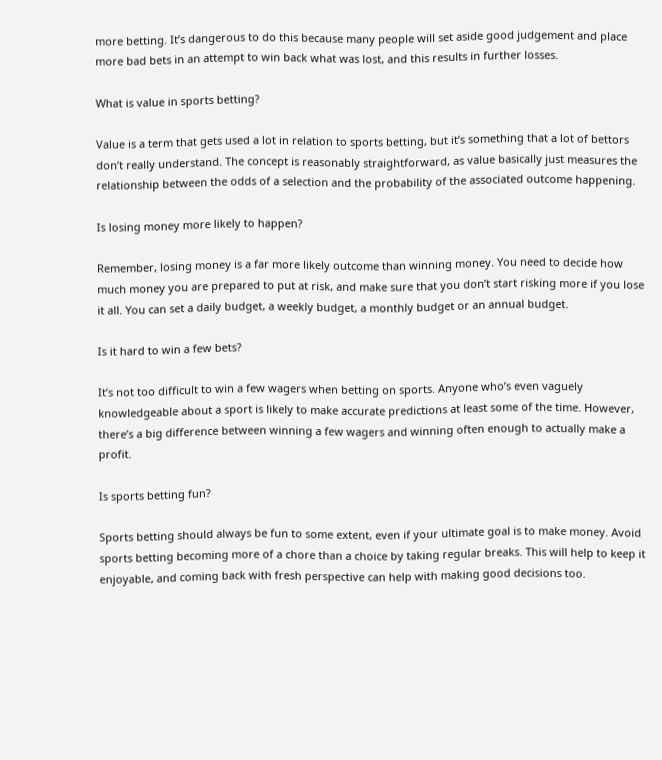more betting. It’s dangerous to do this because many people will set aside good judgement and place more bad bets in an attempt to win back what was lost, and this results in further losses.

What is value in sports betting?

Value is a term that gets used a lot in relation to sports betting, but it’s something that a lot of bettors don’t really understand. The concept is reasonably straightforward, as value basically just measures the relationship between the odds of a selection and the probability of the associated outcome happening.

Is losing money more likely to happen?

Remember, losing money is a far more likely outcome than winning money. You need to decide how much money you are prepared to put at risk, and make sure that you don’t start risking more if you lose it all. You can set a daily budget, a weekly budget, a monthly budget or an annual budget.

Is it hard to win a few bets?

It’s not too difficult to win a few wagers when betting on sports. Anyone who’s even vaguely knowledgeable about a sport is likely to make accurate predictions at least some of the time. However, there’s a big difference between winning a few wagers and winning often enough to actually make a profit.

Is sports betting fun?

Sports betting should always be fun to some extent, even if your ultimate goal is to make money. Avoid sports betting becoming more of a chore than a choice by taking regular breaks. This will help to keep it enjoyable, and coming back with fresh perspective can help with making good decisions too.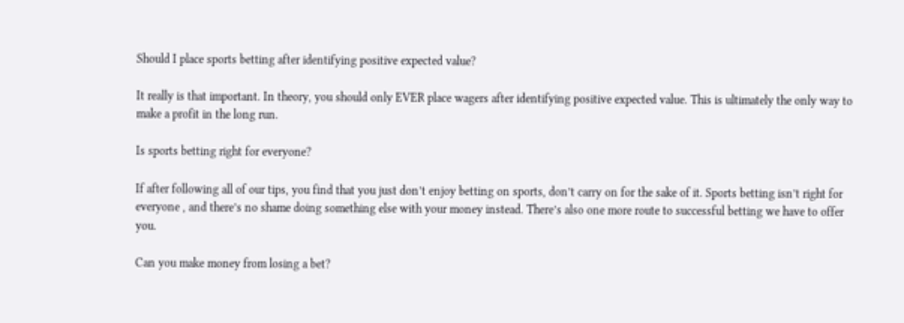Should I place sports betting after identifying positive expected value?

It really is that important. In theory, you should only EVER place wagers after identifying positive expected value. This is ultimately the only way to make a profit in the long run.

Is sports betting right for everyone?

If after following all of our tips, you find that you just don’t enjoy betting on sports, don’t carry on for the sake of it. Sports betting isn’t right for everyone , and there’s no shame doing something else with your money instead. There’s also one more route to successful betting we have to offer you.

Can you make money from losing a bet?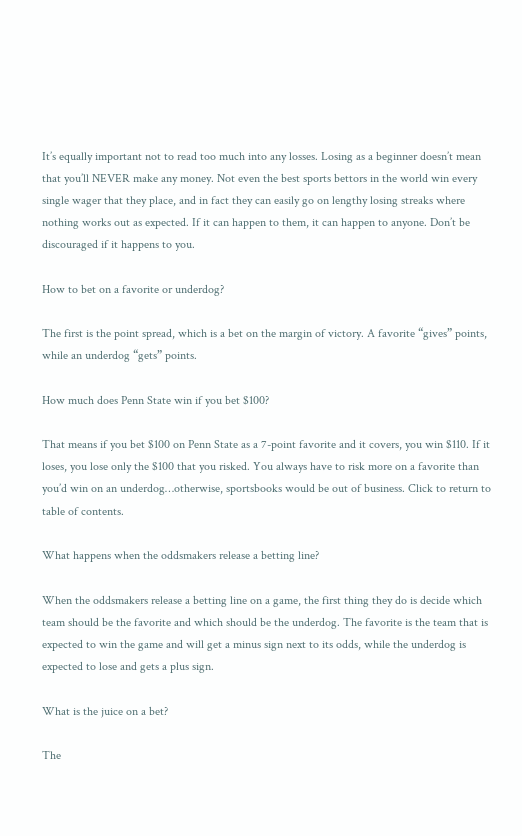It’s equally important not to read too much into any losses. Losing as a beginner doesn’t mean that you’ll NEVER make any money. Not even the best sports bettors in the world win every single wager that they place, and in fact they can easily go on lengthy losing streaks where nothing works out as expected. If it can happen to them, it can happen to anyone. Don’t be discouraged if it happens to you.

How to bet on a favorite or underdog?

The first is the point spread, which is a bet on the margin of victory. A favorite “gives” points, while an underdog “gets” points.

How much does Penn State win if you bet $100?

That means if you bet $100 on Penn State as a 7-point favorite and it covers, you win $110. If it loses, you lose only the $100 that you risked. You always have to risk more on a favorite than you’d win on an underdog…otherwise, sportsbooks would be out of business. Click to return to table of contents.

What happens when the oddsmakers release a betting line?

When the oddsmakers release a betting line on a game, the first thing they do is decide which team should be the favorite and which should be the underdog. The favorite is the team that is expected to win the game and will get a minus sign next to its odds, while the underdog is expected to lose and gets a plus sign.

What is the juice on a bet?

The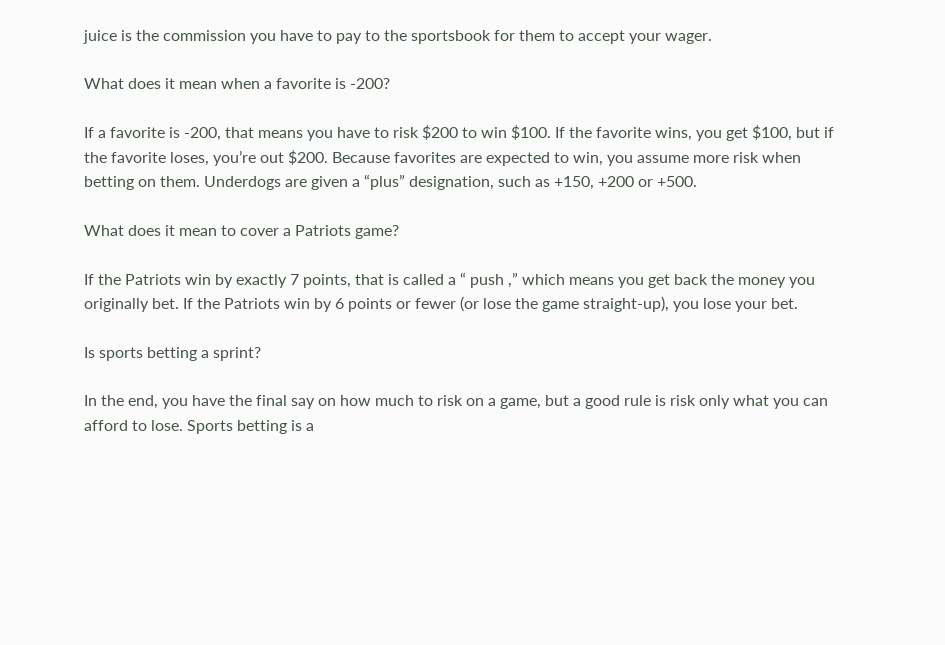juice is the commission you have to pay to the sportsbook for them to accept your wager.

What does it mean when a favorite is -200?

If a favorite is -200, that means you have to risk $200 to win $100. If the favorite wins, you get $100, but if the favorite loses, you’re out $200. Because favorites are expected to win, you assume more risk when betting on them. Underdogs are given a “plus” designation, such as +150, +200 or +500.

What does it mean to cover a Patriots game?

If the Patriots win by exactly 7 points, that is called a “ push ,” which means you get back the money you originally bet. If the Patriots win by 6 points or fewer (or lose the game straight-up), you lose your bet.

Is sports betting a sprint?

In the end, you have the final say on how much to risk on a game, but a good rule is risk only what you can afford to lose. Sports betting is a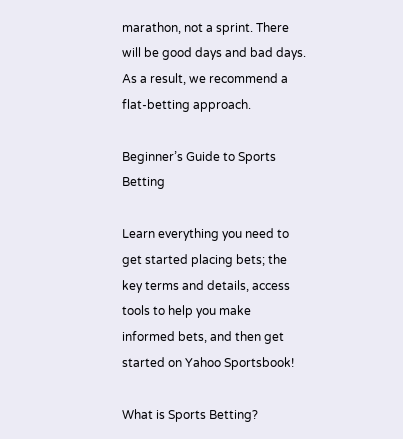marathon, not a sprint. There will be good days and bad days. As a result, we recommend a flat-betting approach.

Beginner’s Guide to Sports Betting

Learn everything you need to get started placing bets; the key terms and details, access tools to help you make informed bets, and then get started on Yahoo Sportsbook!

What is Sports Betting?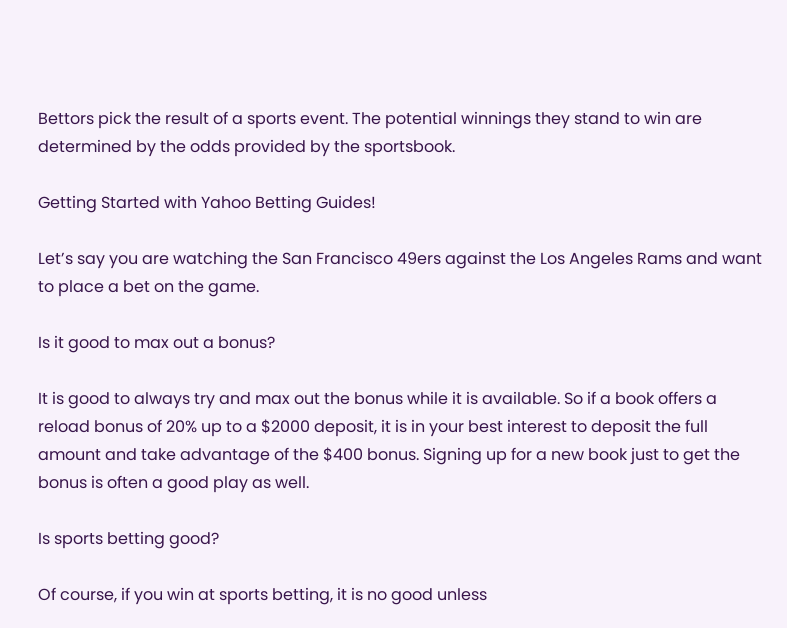Bettors pick the result of a sports event. The potential winnings they stand to win are determined by the odds provided by the sportsbook.

Getting Started with Yahoo Betting Guides!

Let’s say you are watching the San Francisco 49ers against the Los Angeles Rams and want to place a bet on the game.

Is it good to max out a bonus?

It is good to always try and max out the bonus while it is available. So if a book offers a reload bonus of 20% up to a $2000 deposit, it is in your best interest to deposit the full amount and take advantage of the $400 bonus. Signing up for a new book just to get the bonus is often a good play as well.

Is sports betting good?

Of course, if you win at sports betting, it is no good unless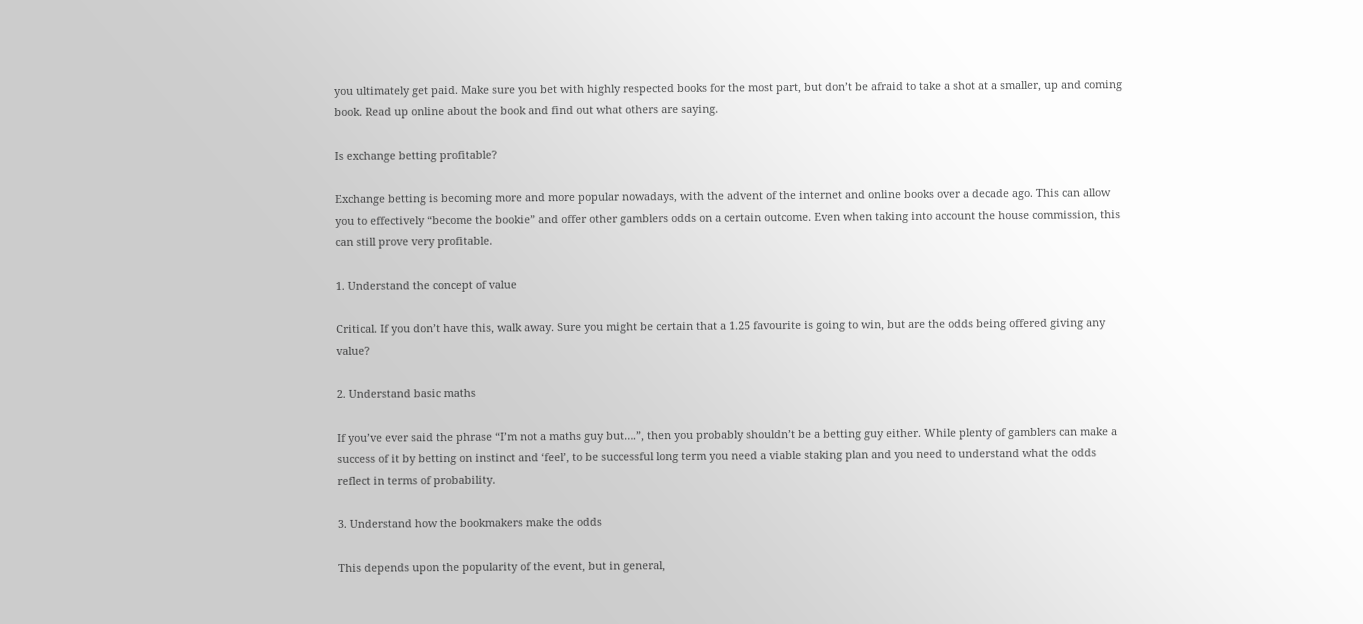you ultimately get paid. Make sure you bet with highly respected books for the most part, but don’t be afraid to take a shot at a smaller, up and coming book. Read up online about the book and find out what others are saying.

Is exchange betting profitable?

Exchange betting is becoming more and more popular nowadays, with the advent of the internet and online books over a decade ago. This can allow you to effectively “become the bookie” and offer other gamblers odds on a certain outcome. Even when taking into account the house commission, this can still prove very profitable.

1. Understand the concept of value

Critical. If you don’t have this, walk away. Sure you might be certain that a 1.25 favourite is going to win, but are the odds being offered giving any value?

2. Understand basic maths

If you’ve ever said the phrase “I’m not a maths guy but….”, then you probably shouldn’t be a betting guy either. While plenty of gamblers can make a success of it by betting on instinct and ‘feel’, to be successful long term you need a viable staking plan and you need to understand what the odds reflect in terms of probability.

3. Understand how the bookmakers make the odds

This depends upon the popularity of the event, but in general,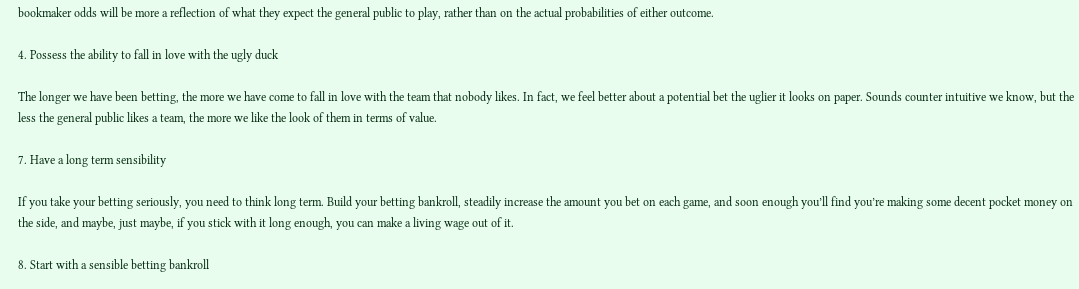bookmaker odds will be more a reflection of what they expect the general public to play, rather than on the actual probabilities of either outcome.

4. Possess the ability to fall in love with the ugly duck

The longer we have been betting, the more we have come to fall in love with the team that nobody likes. In fact, we feel better about a potential bet the uglier it looks on paper. Sounds counter intuitive we know, but the less the general public likes a team, the more we like the look of them in terms of value.

7. Have a long term sensibility

If you take your betting seriously, you need to think long term. Build your betting bankroll, steadily increase the amount you bet on each game, and soon enough you’ll find you’re making some decent pocket money on the side, and maybe, just maybe, if you stick with it long enough, you can make a living wage out of it.

8. Start with a sensible betting bankroll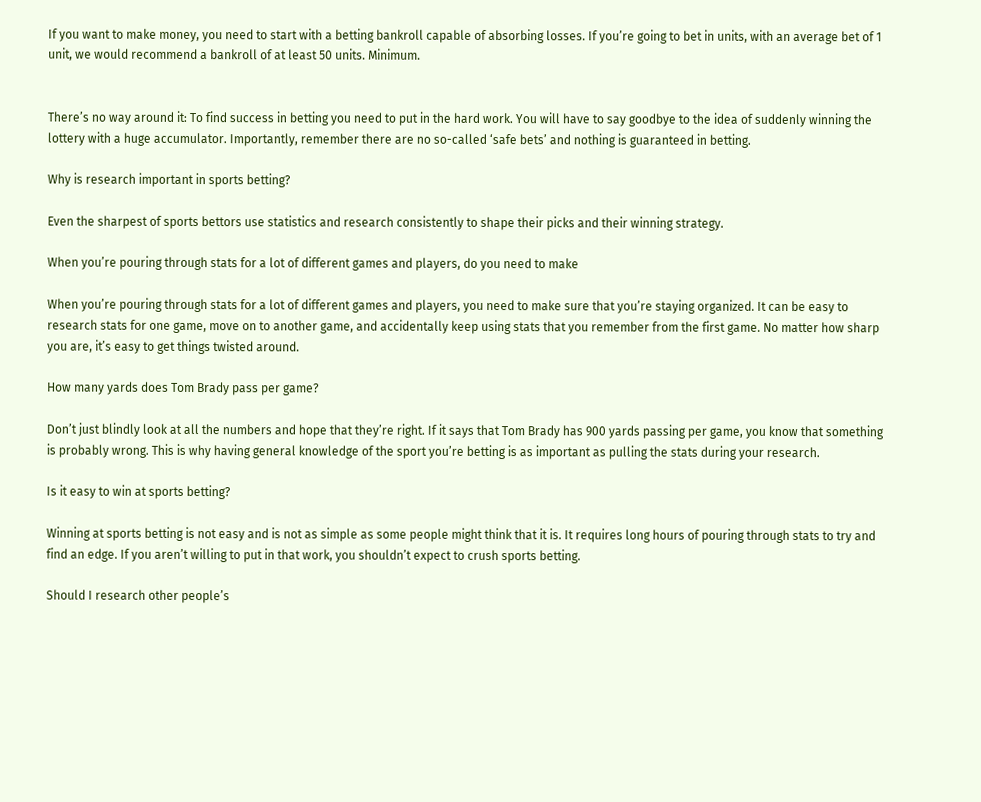If you want to make money, you need to start with a betting bankroll capable of absorbing losses. If you’re going to bet in units, with an average bet of 1 unit, we would recommend a bankroll of at least 50 units. Minimum.


There’s no way around it: To find success in betting you need to put in the hard work. You will have to say goodbye to the idea of suddenly winning the lottery with a huge accumulator. Importantly, remember there are no so-called ‘safe bets’ and nothing is guaranteed in betting.

Why is research important in sports betting?

Even the sharpest of sports bettors use statistics and research consistently to shape their picks and their winning strategy.

When you’re pouring through stats for a lot of different games and players, do you need to make

When you’re pouring through stats for a lot of different games and players, you need to make sure that you’re staying organized. It can be easy to research stats for one game, move on to another game, and accidentally keep using stats that you remember from the first game. No matter how sharp you are, it’s easy to get things twisted around.

How many yards does Tom Brady pass per game?

Don’t just blindly look at all the numbers and hope that they’re right. If it says that Tom Brady has 900 yards passing per game, you know that something is probably wrong. This is why having general knowledge of the sport you’re betting is as important as pulling the stats during your research.

Is it easy to win at sports betting?

Winning at sports betting is not easy and is not as simple as some people might think that it is. It requires long hours of pouring through stats to try and find an edge. If you aren’t willing to put in that work, you shouldn’t expect to crush sports betting.

Should I research other people’s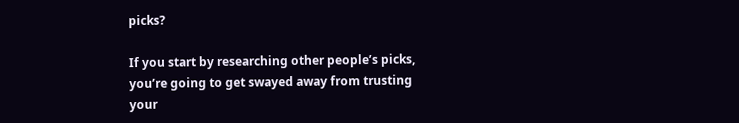picks?

If you start by researching other people’s picks, you’re going to get swayed away from trusting your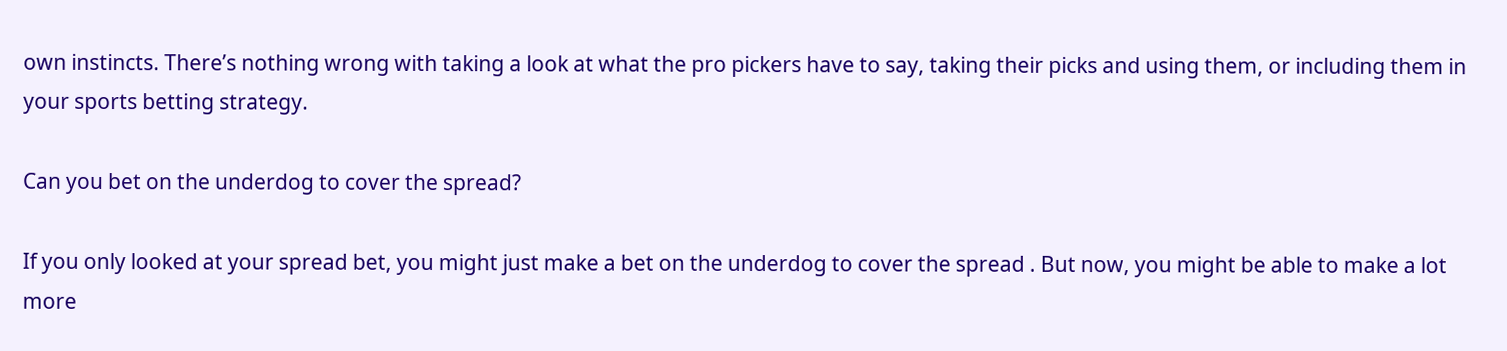own instincts. There’s nothing wrong with taking a look at what the pro pickers have to say, taking their picks and using them, or including them in your sports betting strategy.

Can you bet on the underdog to cover the spread?

If you only looked at your spread bet, you might just make a bet on the underdog to cover the spread . But now, you might be able to make a lot more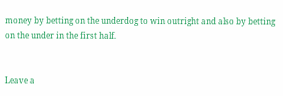money by betting on the underdog to win outright and also by betting on the under in the first half.


Leave a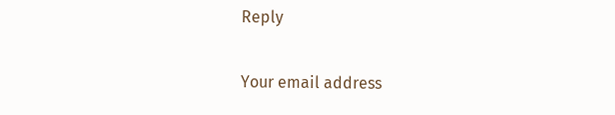Reply

Your email address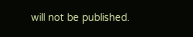will not be published.